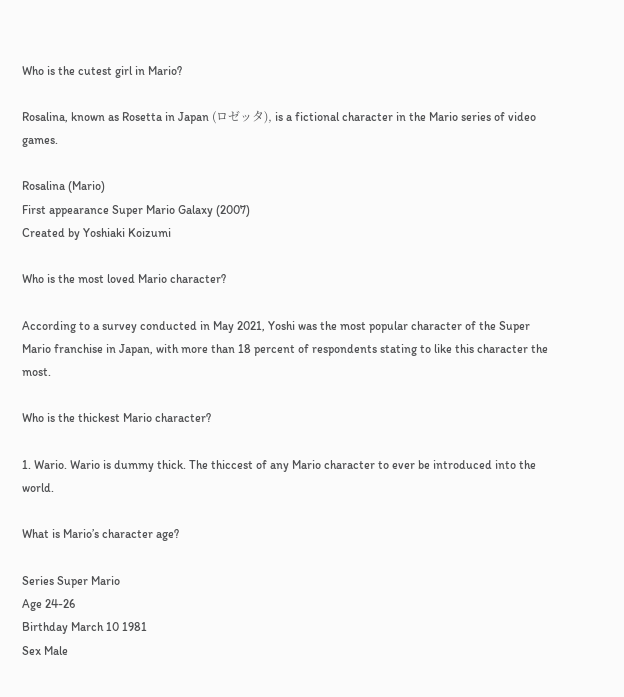Who is the cutest girl in Mario?

Rosalina, known as Rosetta in Japan (ロゼッタ), is a fictional character in the Mario series of video games.

Rosalina (Mario)
First appearance Super Mario Galaxy (2007)
Created by Yoshiaki Koizumi

Who is the most loved Mario character?

According to a survey conducted in May 2021, Yoshi was the most popular character of the Super Mario franchise in Japan, with more than 18 percent of respondents stating to like this character the most.

Who is the thickest Mario character?

1. Wario. Wario is dummy thick. The thiccest of any Mario character to ever be introduced into the world.

What is Mario’s character age?

Series Super Mario
Age 24-26
Birthday March 10 1981
Sex Male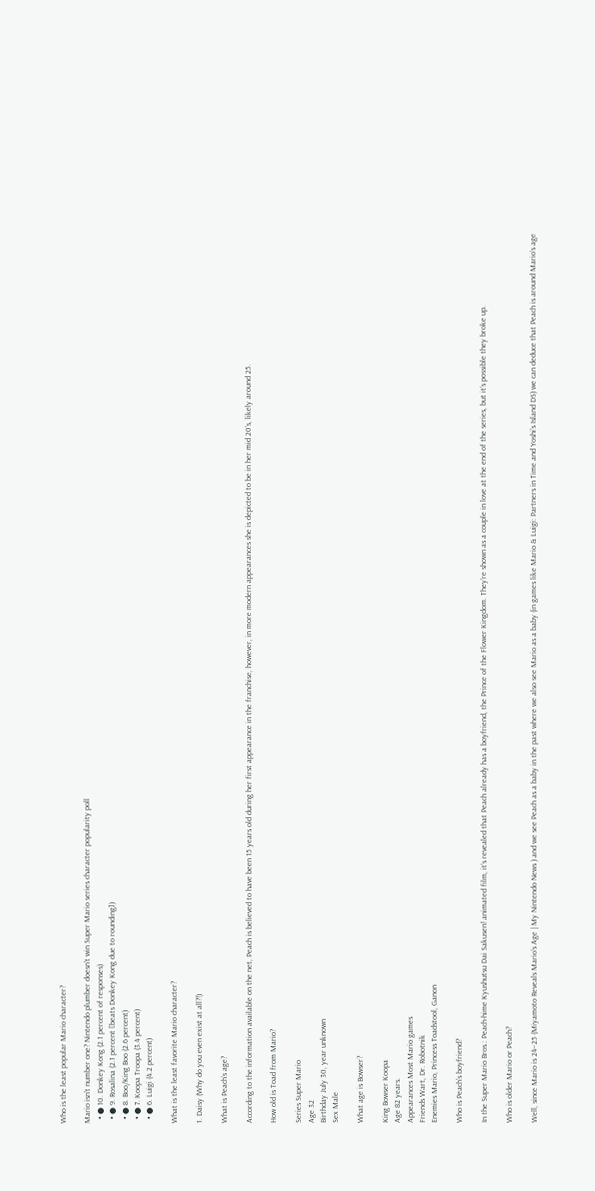Who is the least popular Mario character?

Mario isn’t number one? Nintendo plumber doesn’t win Super Mario series character popularity poll
  • ● 10. Donkey Kong (2.1 percent of responses)
  • ● 9. Rosalina (2.1 percent [beats Donkey Kong due to rounding])
  • ● 8. Boo/King Boo (2.6 percent)
  • ● 7. Koopa Troopa (3.4 percent)
  • ● 6. Luigi (4.2 percent)

What is the least favorite Mario character?

1. Daisy (Why do you even exist at all?!)

What is Peach’s age?

According to the information available on the net, Peach is believed to have been 15 years old during her first appearance in the franchise, however, in more modern appearances she is depicted to be in her mid 20’s, likely around 25.

How old is Toad from Mario?

Series Super Mario
Age 32
Birthday July 30, year unknown
Sex Male

What age is Bowser?

King Bowser Koopa
Age 82 years.
Appearances Most Mario games
Friends Wart, Dr. Robotnik
Enemies Mario, Princess Toadstool, Ganon

Who is Peach’s boyfriend?

In the Super Mario Bros.: Peach-hime Kyushutsu Dai Sakusen! animated film, it’s revealed that Peach already has a boyfriend, the Prince of the Flower Kingdom. They’re shown as a couple in love at the end of the series, but it’s possible they broke up.

Who is older Mario or Peach?

Well, since Mario is 24–25 (Miyamoto Reveals Mario’s Age | My Nintendo News ) and we see Peach as a baby in the past where we also see Mario as a baby (in games like Mario & Luigi: Partners in Time and Yoshi’s Island DS) we can deduce that Peach is around Mario’s age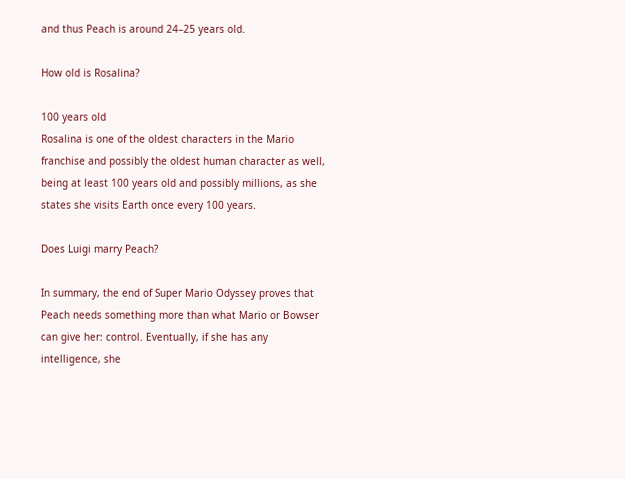and thus Peach is around 24–25 years old.

How old is Rosalina?

100 years old
Rosalina is one of the oldest characters in the Mario franchise and possibly the oldest human character as well, being at least 100 years old and possibly millions, as she states she visits Earth once every 100 years.

Does Luigi marry Peach?

In summary, the end of Super Mario Odyssey proves that Peach needs something more than what Mario or Bowser can give her: control. Eventually, if she has any intelligence, she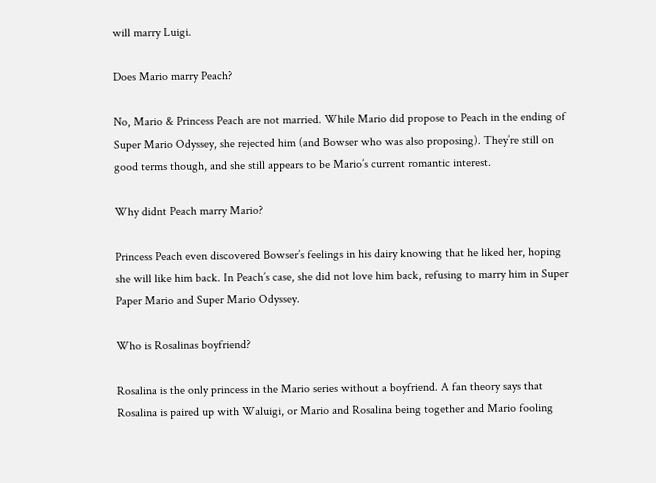will marry Luigi.

Does Mario marry Peach?

No, Mario & Princess Peach are not married. While Mario did propose to Peach in the ending of Super Mario Odyssey, she rejected him (and Bowser who was also proposing). They’re still on good terms though, and she still appears to be Mario’s current romantic interest.

Why didnt Peach marry Mario?

Princess Peach even discovered Bowser’s feelings in his dairy knowing that he liked her, hoping she will like him back. In Peach’s case, she did not love him back, refusing to marry him in Super Paper Mario and Super Mario Odyssey.

Who is Rosalinas boyfriend?

Rosalina is the only princess in the Mario series without a boyfriend. A fan theory says that Rosalina is paired up with Waluigi, or Mario and Rosalina being together and Mario fooling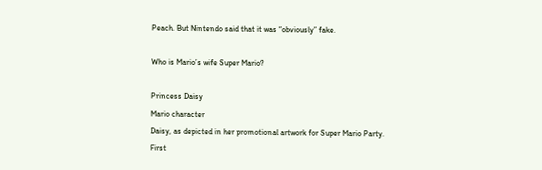Peach. But Nintendo said that it was “obviously” fake.

Who is Mario’s wife Super Mario?

Princess Daisy
Mario character
Daisy, as depicted in her promotional artwork for Super Mario Party.
First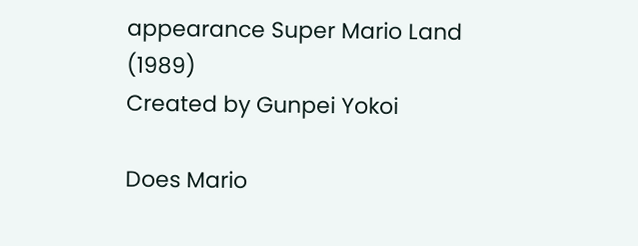appearance Super Mario Land (1989)
Created by Gunpei Yokoi

Does Mario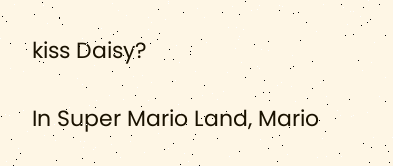kiss Daisy?

In Super Mario Land, Mario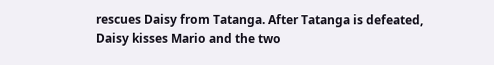rescues Daisy from Tatanga. After Tatanga is defeated, Daisy kisses Mario and the two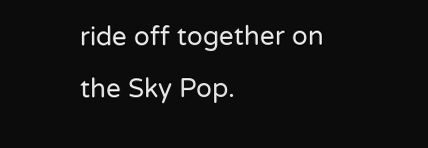ride off together on the Sky Pop.